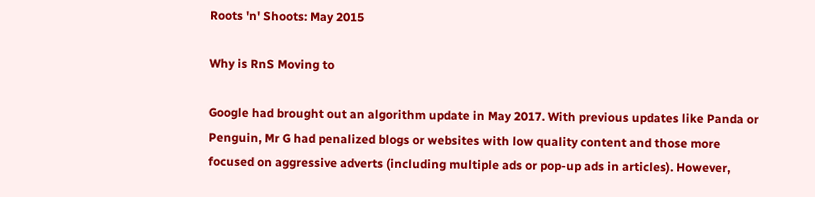Roots 'n' Shoots: May 2015

Why is RnS Moving to

Google had brought out an algorithm update in May 2017. With previous updates like Panda or Penguin, Mr G had penalized blogs or websites with low quality content and those more focused on aggressive adverts (including multiple ads or pop-up ads in articles). However,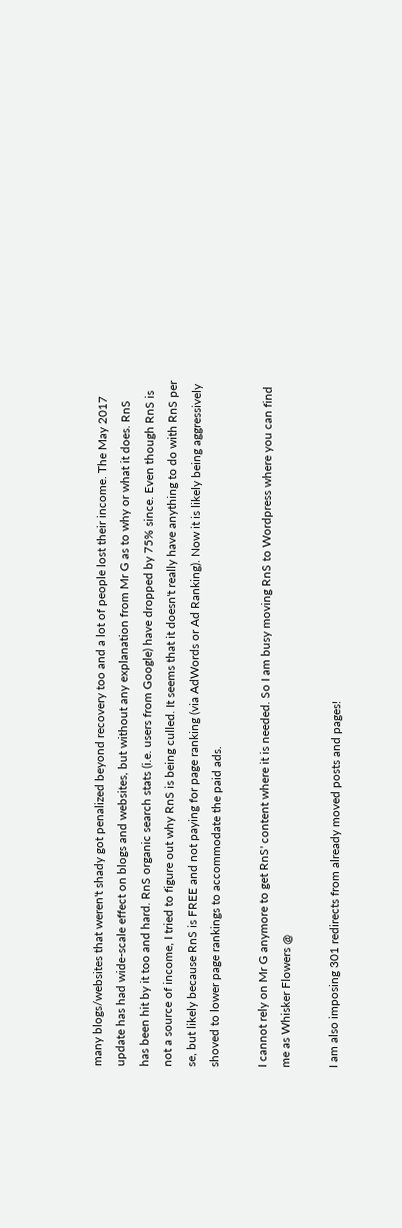many blogs/websites that weren't shady got penalized beyond recovery too and a lot of people lost their income. The May 2017 update has had wide-scale effect on blogs and websites, but without any explanation from Mr G as to why or what it does. RnS has been hit by it too and hard. RnS organic search stats (i.e. users from Google) have dropped by 75% since. Even though RnS is not a source of income, I tried to figure out why RnS is being culled. It seems that it doesn't really have anything to do with RnS per se, but likely because RnS is FREE and not paying for page ranking (via AdWords or Ad Ranking). Now it is likely being aggressively shoved to lower page rankings to accommodate the paid ads.

I cannot rely on Mr G anymore to get RnS' content where it is needed. So I am busy moving RnS to Wordpress where you can find me as Whisker Flowers @

I am also imposing 301 redirects from already moved posts and pages!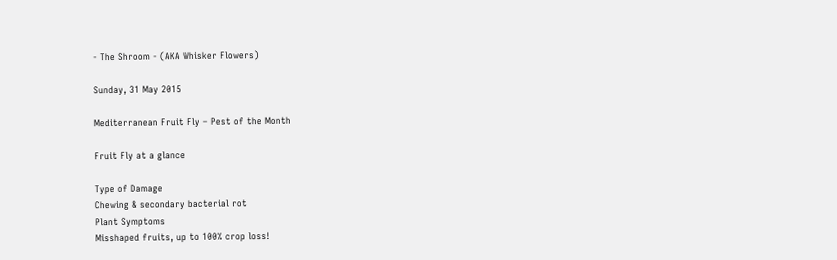- The Shroom - (AKA Whisker Flowers)

Sunday, 31 May 2015

Mediterranean Fruit Fly – Pest of the Month

Fruit Fly at a glance

Type of Damage
Chewing & secondary bacterial rot
Plant Symptoms
Misshaped fruits, up to 100% crop loss!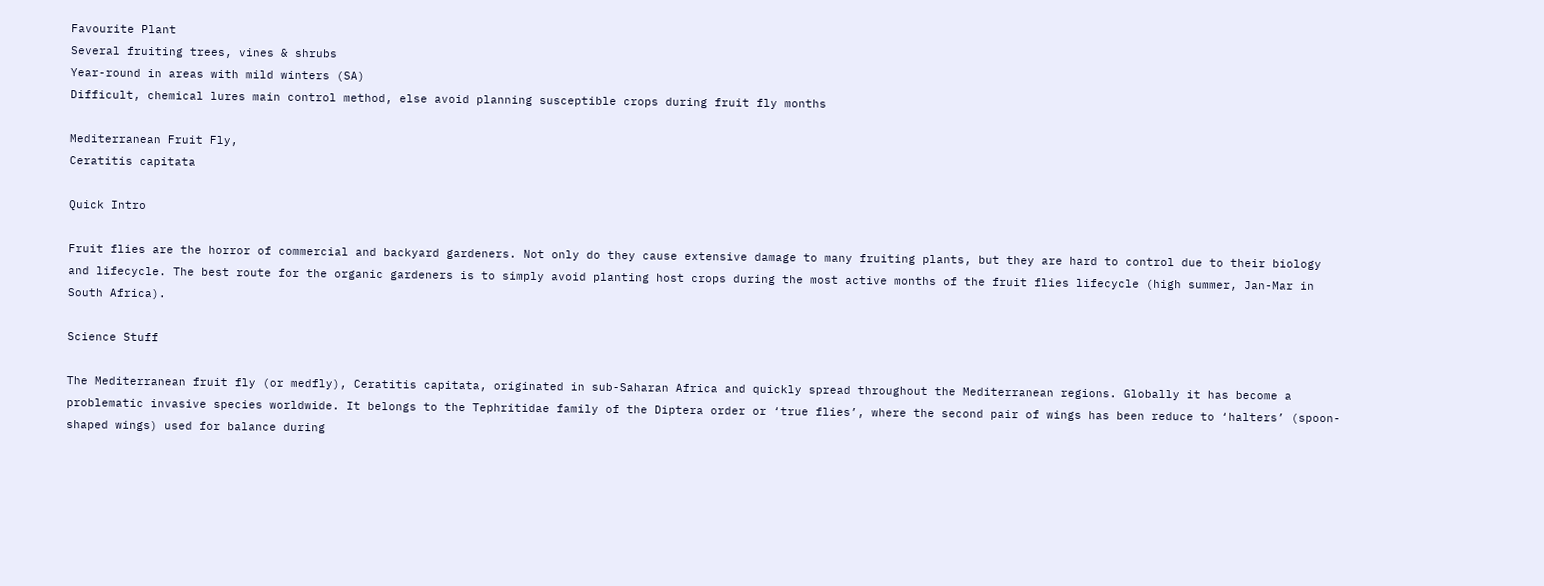Favourite Plant
Several fruiting trees, vines & shrubs
Year-round in areas with mild winters (SA)
Difficult, chemical lures main control method, else avoid planning susceptible crops during fruit fly months

Mediterranean Fruit Fly,
Ceratitis capitata

Quick Intro

Fruit flies are the horror of commercial and backyard gardeners. Not only do they cause extensive damage to many fruiting plants, but they are hard to control due to their biology and lifecycle. The best route for the organic gardeners is to simply avoid planting host crops during the most active months of the fruit flies lifecycle (high summer, Jan-Mar in South Africa).

Science Stuff

The Mediterranean fruit fly (or medfly), Ceratitis capitata, originated in sub-Saharan Africa and quickly spread throughout the Mediterranean regions. Globally it has become a problematic invasive species worldwide. It belongs to the Tephritidae family of the Diptera order or ‘true flies’, where the second pair of wings has been reduce to ‘halters’ (spoon-shaped wings) used for balance during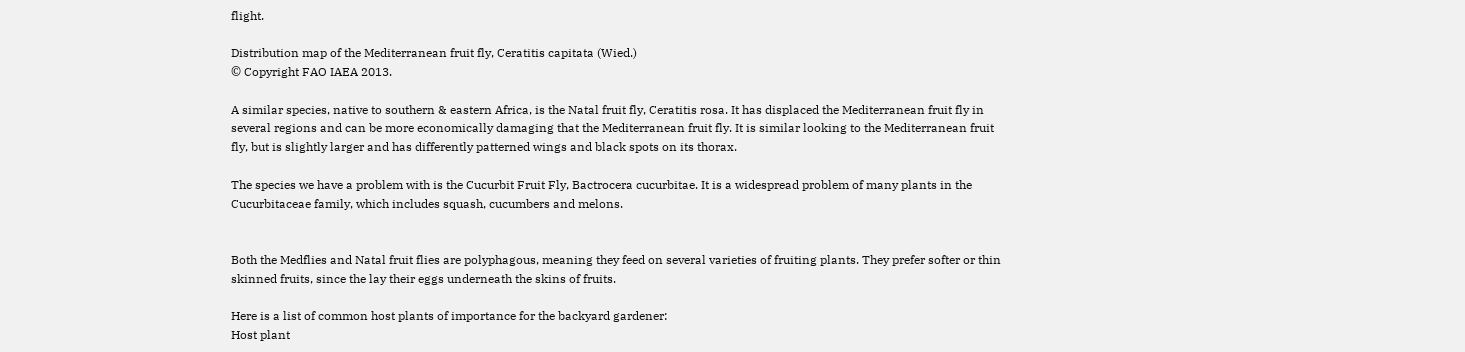flight.

Distribution map of the Mediterranean fruit fly, Ceratitis capitata (Wied.)
© Copyright FAO IAEA 2013.

A similar species, native to southern & eastern Africa, is the Natal fruit fly, Ceratitis rosa. It has displaced the Mediterranean fruit fly in several regions and can be more economically damaging that the Mediterranean fruit fly. It is similar looking to the Mediterranean fruit fly, but is slightly larger and has differently patterned wings and black spots on its thorax.

The species we have a problem with is the Cucurbit Fruit Fly, Bactrocera cucurbitae. It is a widespread problem of many plants in the Cucurbitaceae family, which includes squash, cucumbers and melons.


Both the Medflies and Natal fruit flies are polyphagous, meaning they feed on several varieties of fruiting plants. They prefer softer or thin skinned fruits, since the lay their eggs underneath the skins of fruits.

Here is a list of common host plants of importance for the backyard gardener:
Host plant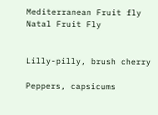Mediterranean Fruit fly
Natal Fruit Fly


Lilly-pilly, brush cherry

Peppers, capsicums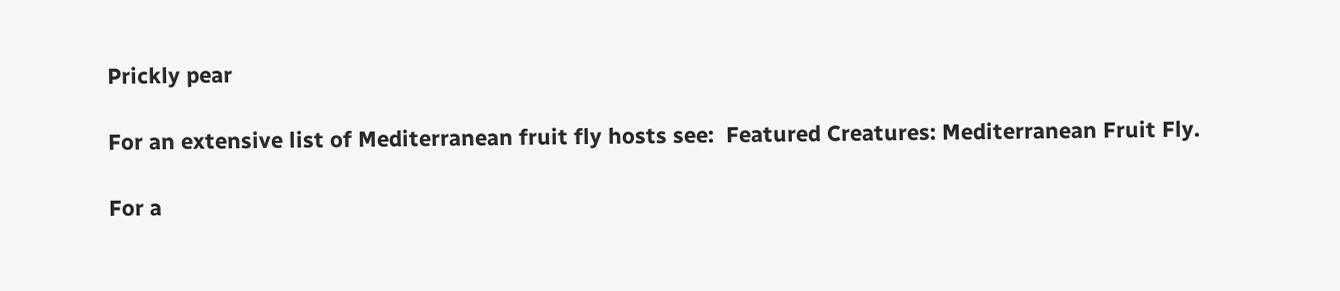Prickly pear

For an extensive list of Mediterranean fruit fly hosts see:  Featured Creatures: Mediterranean Fruit Fly.

For a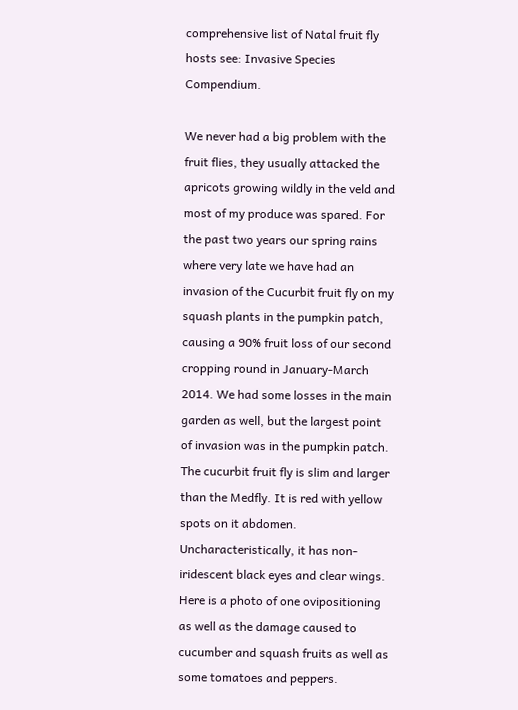comprehensive list of Natal fruit fly hosts see: Invasive Species Compendium.

We never had a big problem with the fruit flies, they usually attacked the apricots growing wildly in the veld and most of my produce was spared. For the past two years our spring rains where very late we have had an invasion of the Cucurbit fruit fly on my squash plants in the pumpkin patch, causing a 90% fruit loss of our second cropping round in January-March 2014. We had some losses in the main garden as well, but the largest point of invasion was in the pumpkin patch. The cucurbit fruit fly is slim and larger than the Medfly. It is red with yellow spots on it abdomen. Uncharacteristically, it has non-iridescent black eyes and clear wings. Here is a photo of one ovipositioning as well as the damage caused to cucumber and squash fruits as well as some tomatoes and peppers.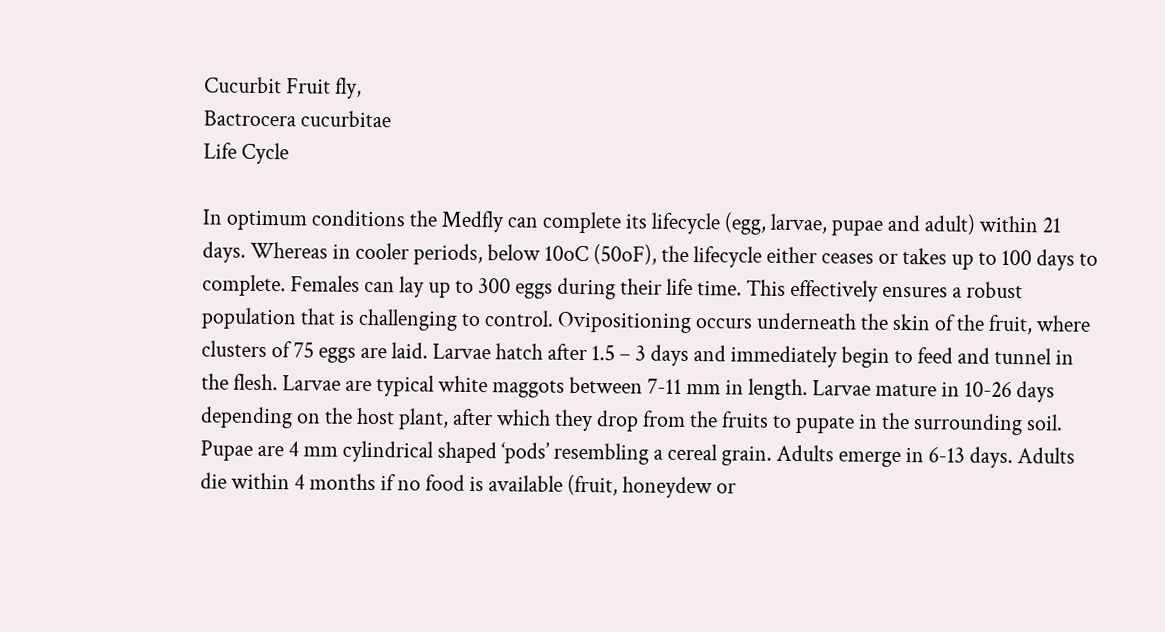Cucurbit Fruit fly,
Bactrocera cucurbitae
Life Cycle

In optimum conditions the Medfly can complete its lifecycle (egg, larvae, pupae and adult) within 21 days. Whereas in cooler periods, below 10oC (50oF), the lifecycle either ceases or takes up to 100 days to complete. Females can lay up to 300 eggs during their life time. This effectively ensures a robust population that is challenging to control. Ovipositioning occurs underneath the skin of the fruit, where clusters of 75 eggs are laid. Larvae hatch after 1.5 – 3 days and immediately begin to feed and tunnel in the flesh. Larvae are typical white maggots between 7-11 mm in length. Larvae mature in 10-26 days depending on the host plant, after which they drop from the fruits to pupate in the surrounding soil. Pupae are 4 mm cylindrical shaped ‘pods’ resembling a cereal grain. Adults emerge in 6-13 days. Adults die within 4 months if no food is available (fruit, honeydew or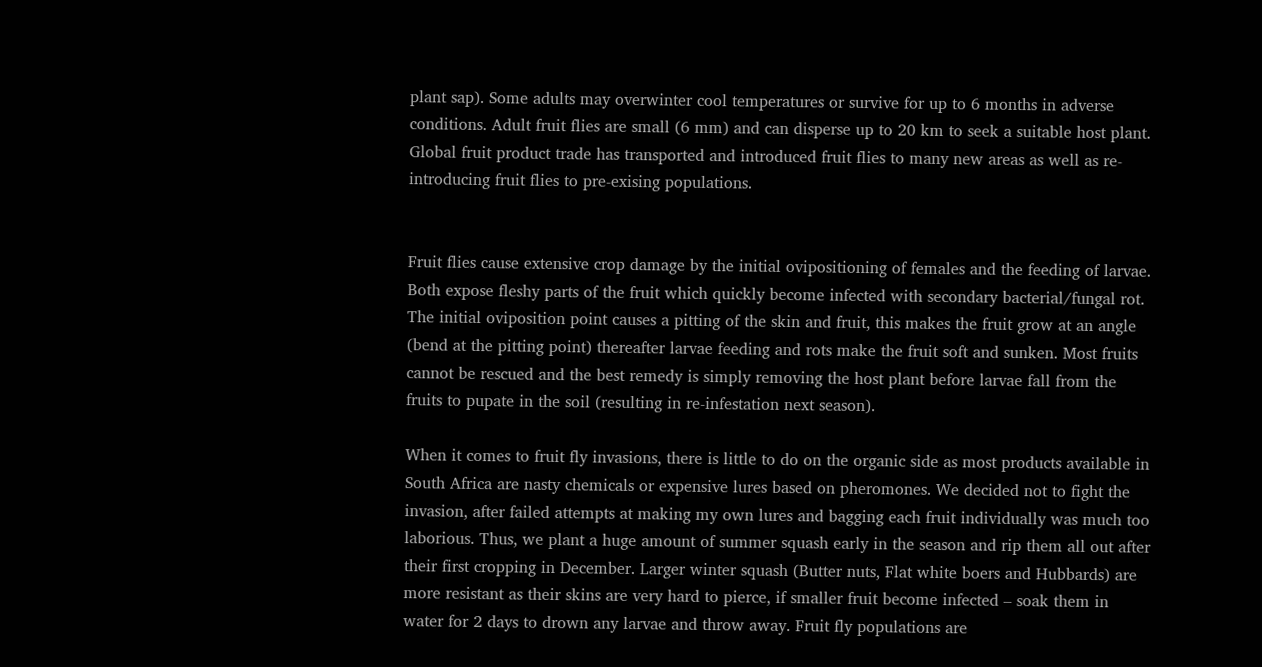plant sap). Some adults may overwinter cool temperatures or survive for up to 6 months in adverse conditions. Adult fruit flies are small (6 mm) and can disperse up to 20 km to seek a suitable host plant. Global fruit product trade has transported and introduced fruit flies to many new areas as well as re-introducing fruit flies to pre-exising populations.


Fruit flies cause extensive crop damage by the initial ovipositioning of females and the feeding of larvae. Both expose fleshy parts of the fruit which quickly become infected with secondary bacterial/fungal rot. The initial oviposition point causes a pitting of the skin and fruit, this makes the fruit grow at an angle (bend at the pitting point) thereafter larvae feeding and rots make the fruit soft and sunken. Most fruits cannot be rescued and the best remedy is simply removing the host plant before larvae fall from the fruits to pupate in the soil (resulting in re-infestation next season).

When it comes to fruit fly invasions, there is little to do on the organic side as most products available in South Africa are nasty chemicals or expensive lures based on pheromones. We decided not to fight the invasion, after failed attempts at making my own lures and bagging each fruit individually was much too laborious. Thus, we plant a huge amount of summer squash early in the season and rip them all out after their first cropping in December. Larger winter squash (Butter nuts, Flat white boers and Hubbards) are more resistant as their skins are very hard to pierce, if smaller fruit become infected – soak them in water for 2 days to drown any larvae and throw away. Fruit fly populations are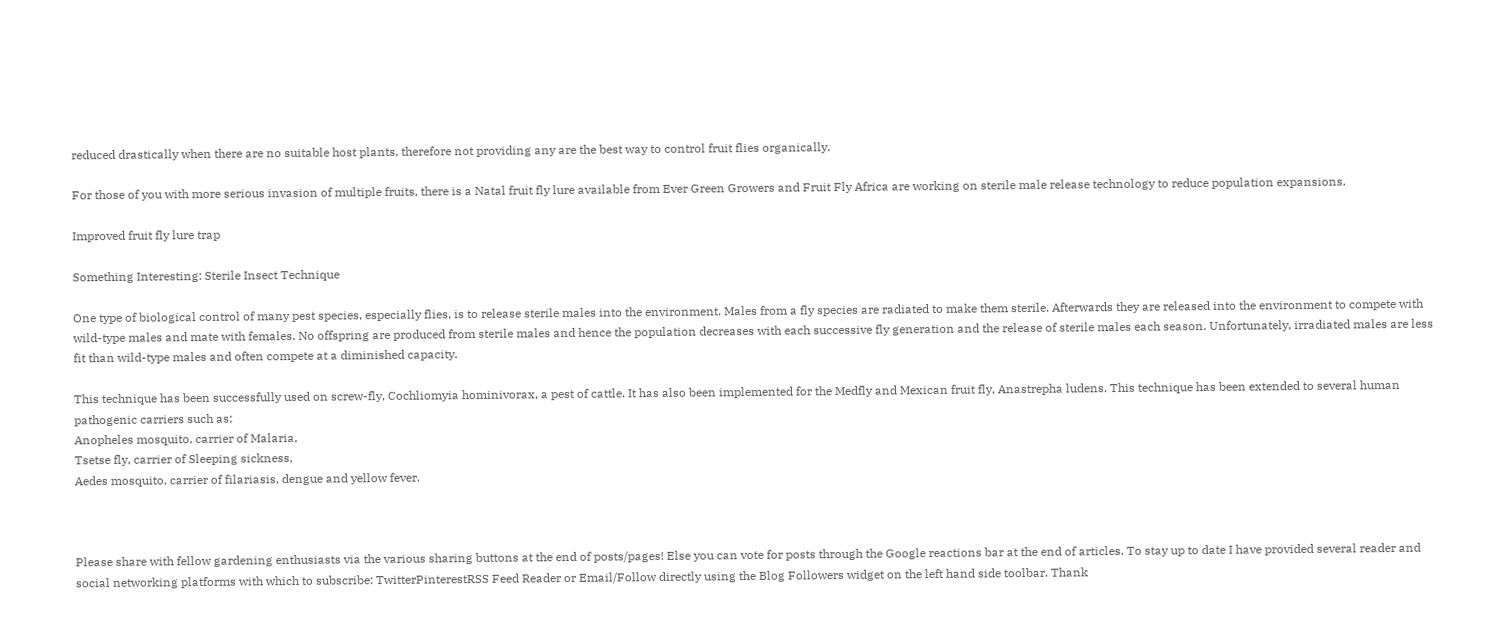reduced drastically when there are no suitable host plants, therefore not providing any are the best way to control fruit flies organically.

For those of you with more serious invasion of multiple fruits, there is a Natal fruit fly lure available from Ever Green Growers and Fruit Fly Africa are working on sterile male release technology to reduce population expansions.

Improved fruit fly lure trap

Something Interesting: Sterile Insect Technique

One type of biological control of many pest species, especially flies, is to release sterile males into the environment. Males from a fly species are radiated to make them sterile. Afterwards they are released into the environment to compete with wild-type males and mate with females. No offspring are produced from sterile males and hence the population decreases with each successive fly generation and the release of sterile males each season. Unfortunately, irradiated males are less fit than wild-type males and often compete at a diminished capacity.

This technique has been successfully used on screw-fly, Cochliomyia hominivorax, a pest of cattle. It has also been implemented for the Medfly and Mexican fruit fly, Anastrepha ludens. This technique has been extended to several human pathogenic carriers such as:
Anopheles mosquito, carrier of Malaria,
Tsetse fly, carrier of Sleeping sickness,
Aedes mosquito, carrier of filariasis, dengue and yellow fever.



Please share with fellow gardening enthusiasts via the various sharing buttons at the end of posts/pages! Else you can vote for posts through the Google reactions bar at the end of articles. To stay up to date I have provided several reader and social networking platforms with which to subscribe: TwitterPinterestRSS Feed Reader or Email/Follow directly using the Blog Followers widget on the left hand side toolbar. Thank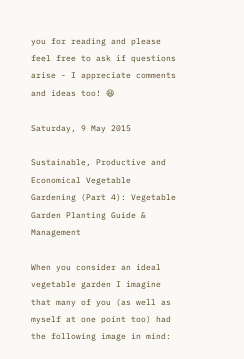you for reading and please feel free to ask if questions arise - I appreciate comments and ideas too! 😆

Saturday, 9 May 2015

Sustainable, Productive and Economical Vegetable Gardening (Part 4): Vegetable Garden Planting Guide & Management

When you consider an ideal vegetable garden I imagine that many of you (as well as myself at one point too) had the following image in mind: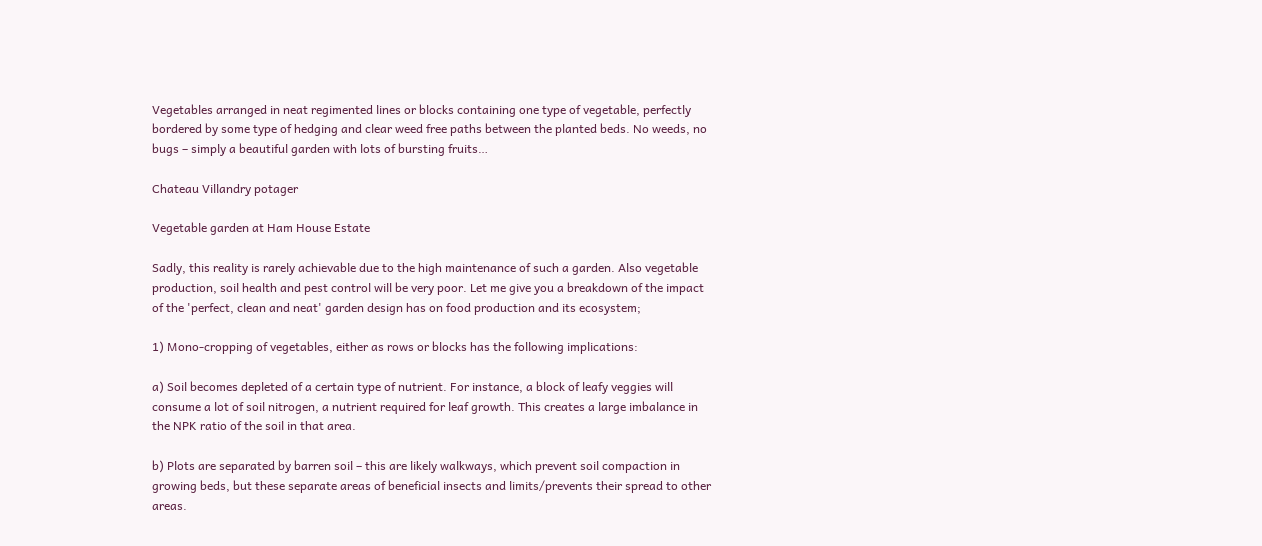Vegetables arranged in neat regimented lines or blocks containing one type of vegetable, perfectly bordered by some type of hedging and clear weed free paths between the planted beds. No weeds, no bugs – simply a beautiful garden with lots of bursting fruits…

Chateau Villandry potager

Vegetable garden at Ham House Estate

Sadly, this reality is rarely achievable due to the high maintenance of such a garden. Also vegetable production, soil health and pest control will be very poor. Let me give you a breakdown of the impact of the 'perfect, clean and neat' garden design has on food production and its ecosystem;

1) Mono-cropping of vegetables, either as rows or blocks has the following implications:

a) Soil becomes depleted of a certain type of nutrient. For instance, a block of leafy veggies will consume a lot of soil nitrogen, a nutrient required for leaf growth. This creates a large imbalance in the NPK ratio of the soil in that area.

b) Plots are separated by barren soil – this are likely walkways, which prevent soil compaction in growing beds, but these separate areas of beneficial insects and limits/prevents their spread to other areas.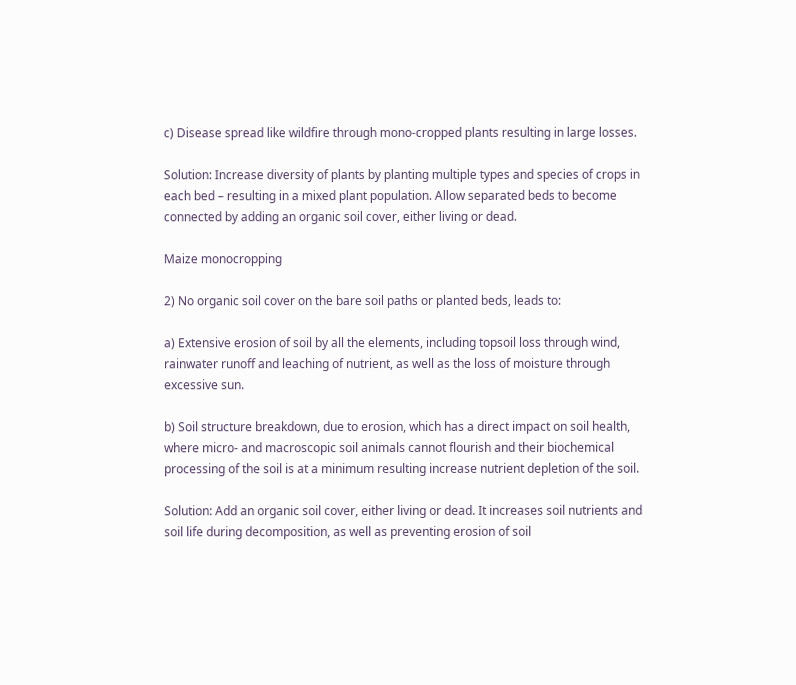c) Disease spread like wildfire through mono-cropped plants resulting in large losses.

Solution: Increase diversity of plants by planting multiple types and species of crops in each bed – resulting in a mixed plant population. Allow separated beds to become connected by adding an organic soil cover, either living or dead.

Maize monocropping

2) No organic soil cover on the bare soil paths or planted beds, leads to:

a) Extensive erosion of soil by all the elements, including topsoil loss through wind, rainwater runoff and leaching of nutrient, as well as the loss of moisture through excessive sun.

b) Soil structure breakdown, due to erosion, which has a direct impact on soil health, where micro- and macroscopic soil animals cannot flourish and their biochemical processing of the soil is at a minimum resulting increase nutrient depletion of the soil.

Solution: Add an organic soil cover, either living or dead. It increases soil nutrients and soil life during decomposition, as well as preventing erosion of soil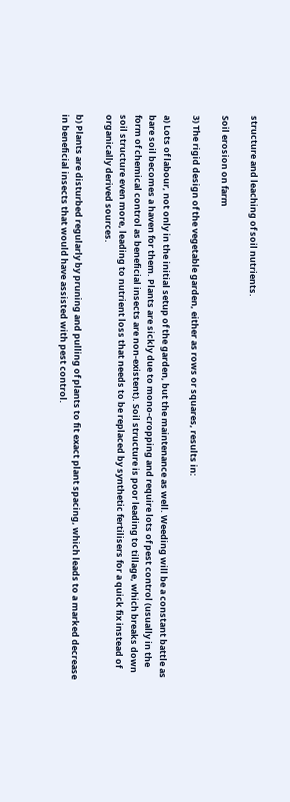structure and leaching of soil nutrients.

Soil erosion on farm

3) The rigid design of the vegetable garden, either as rows or squares, results in:

a) Lots of labour, not only in the initial setup of the garden, but the maintenance as well. Weeding will be a constant battle as bare soil becomes a haven for them. Plants are sickly due to mono-cropping and require lots of pest control (usually in the form of chemical control as beneficial insects are non-existent). Soil structure is poor leading to tillage, which breaks down soil structure even more, leading to nutrient loss that needs to be replaced by synthetic fertilisers for a quick fix instead of organically derived sources.

b) Plants are disturbed regularly by pruning and pulling of plants to fit exact plant spacing, which leads to a marked decrease in beneficial insects that would have assisted with pest control.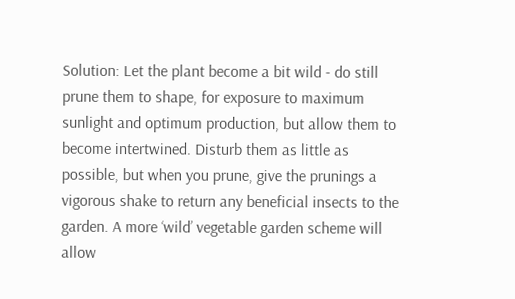Solution: Let the plant become a bit wild - do still prune them to shape, for exposure to maximum sunlight and optimum production, but allow them to become intertwined. Disturb them as little as possible, but when you prune, give the prunings a vigorous shake to return any beneficial insects to the garden. A more ‘wild’ vegetable garden scheme will allow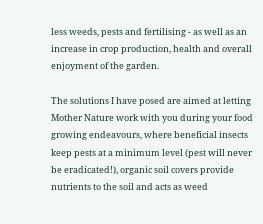less weeds, pests and fertilising - as well as an increase in crop production, health and overall enjoyment of the garden.

The solutions I have posed are aimed at letting Mother Nature work with you during your food growing endeavours, where beneficial insects keep pests at a minimum level (pest will never be eradicated!), organic soil covers provide nutrients to the soil and acts as weed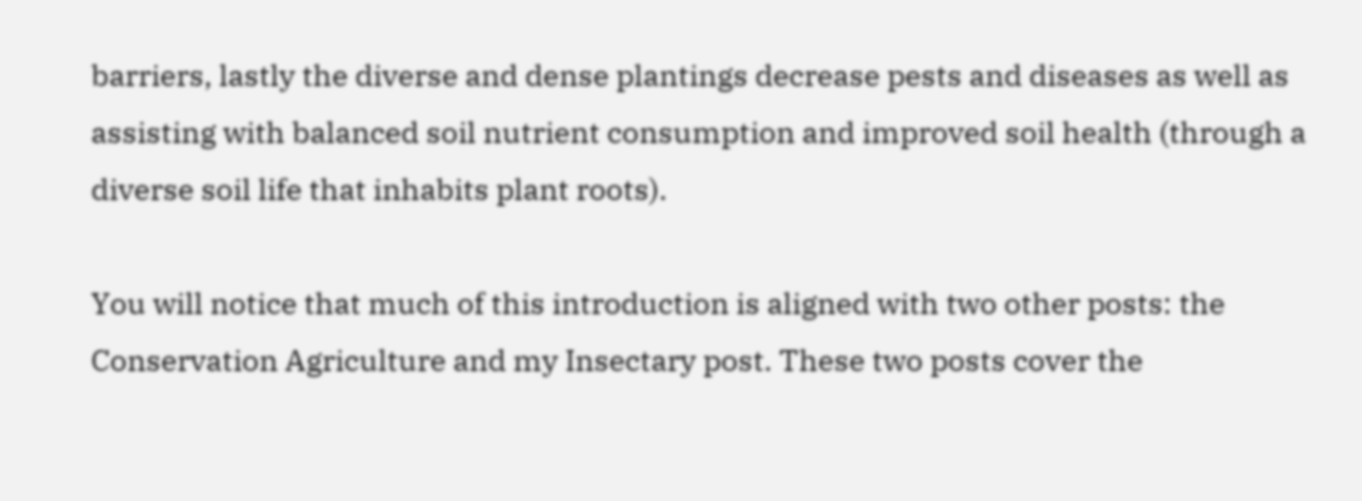barriers, lastly the diverse and dense plantings decrease pests and diseases as well as assisting with balanced soil nutrient consumption and improved soil health (through a diverse soil life that inhabits plant roots).

You will notice that much of this introduction is aligned with two other posts: the Conservation Agriculture and my Insectary post. These two posts cover the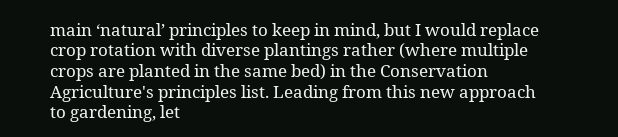main ‘natural’ principles to keep in mind, but I would replace crop rotation with diverse plantings rather (where multiple crops are planted in the same bed) in the Conservation Agriculture's principles list. Leading from this new approach to gardening, let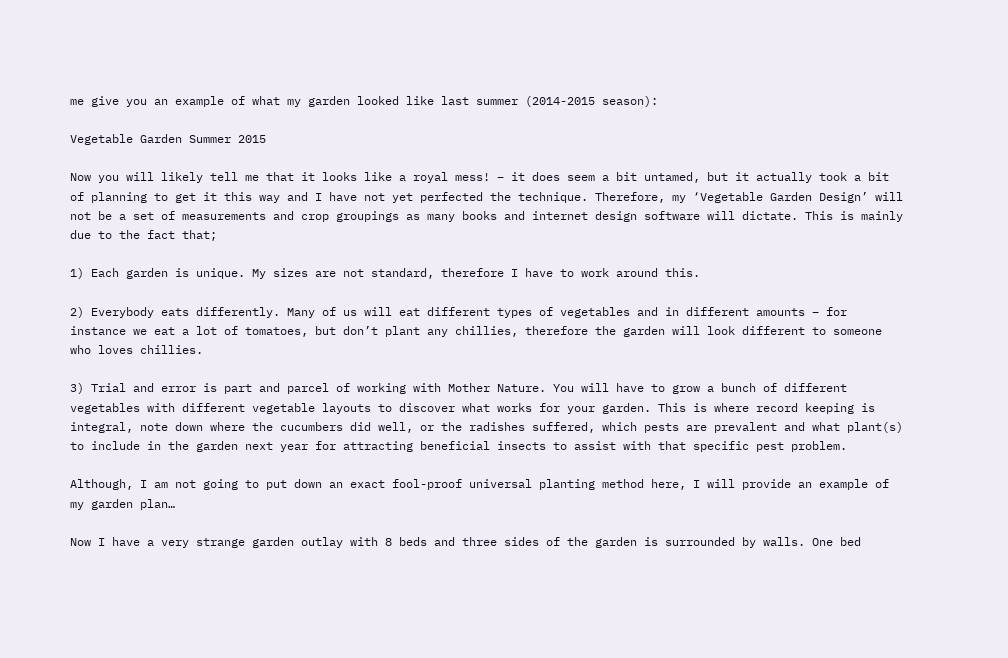me give you an example of what my garden looked like last summer (2014-2015 season):

Vegetable Garden Summer 2015

Now you will likely tell me that it looks like a royal mess! – it does seem a bit untamed, but it actually took a bit of planning to get it this way and I have not yet perfected the technique. Therefore, my ‘Vegetable Garden Design’ will not be a set of measurements and crop groupings as many books and internet design software will dictate. This is mainly due to the fact that;

1) Each garden is unique. My sizes are not standard, therefore I have to work around this.

2) Everybody eats differently. Many of us will eat different types of vegetables and in different amounts – for instance we eat a lot of tomatoes, but don’t plant any chillies, therefore the garden will look different to someone who loves chillies.

3) Trial and error is part and parcel of working with Mother Nature. You will have to grow a bunch of different vegetables with different vegetable layouts to discover what works for your garden. This is where record keeping is integral, note down where the cucumbers did well, or the radishes suffered, which pests are prevalent and what plant(s) to include in the garden next year for attracting beneficial insects to assist with that specific pest problem.

Although, I am not going to put down an exact fool-proof universal planting method here, I will provide an example of my garden plan…

Now I have a very strange garden outlay with 8 beds and three sides of the garden is surrounded by walls. One bed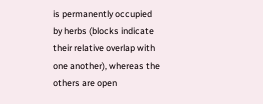is permanently occupied by herbs (blocks indicate their relative overlap with one another), whereas the others are open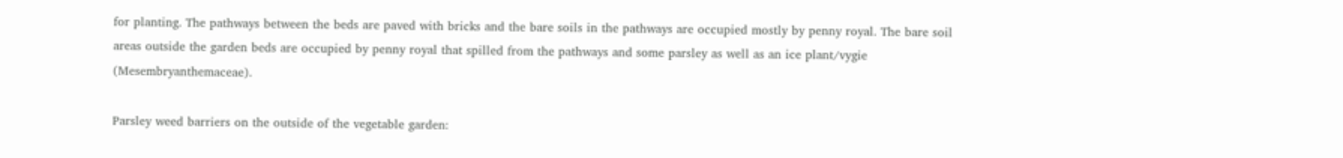for planting. The pathways between the beds are paved with bricks and the bare soils in the pathways are occupied mostly by penny royal. The bare soil areas outside the garden beds are occupied by penny royal that spilled from the pathways and some parsley as well as an ice plant/vygie (Mesembryanthemaceae).

Parsley weed barriers on the outside of the vegetable garden: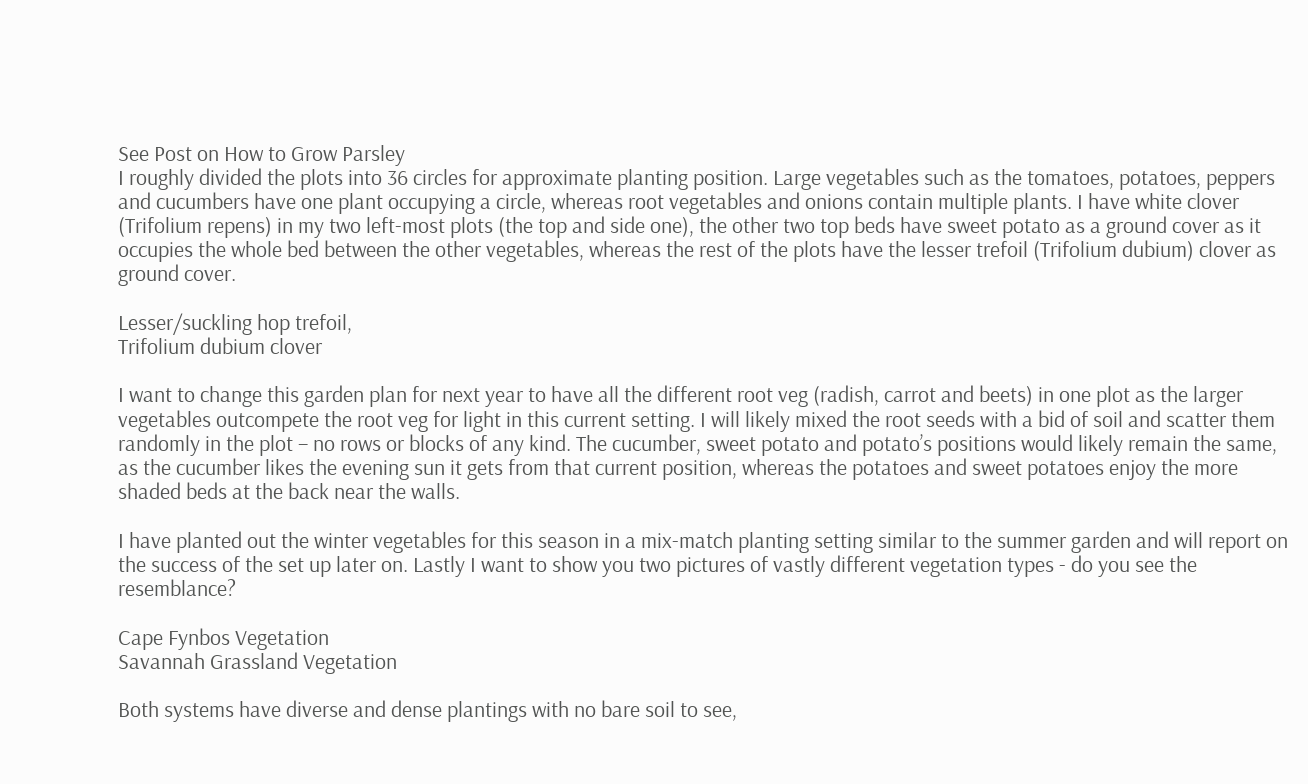See Post on How to Grow Parsley
I roughly divided the plots into 36 circles for approximate planting position. Large vegetables such as the tomatoes, potatoes, peppers and cucumbers have one plant occupying a circle, whereas root vegetables and onions contain multiple plants. I have white clover (Trifolium repens) in my two left-most plots (the top and side one), the other two top beds have sweet potato as a ground cover as it occupies the whole bed between the other vegetables, whereas the rest of the plots have the lesser trefoil (Trifolium dubium) clover as ground cover.

Lesser/suckling hop trefoil,
Trifolium dubium clover

I want to change this garden plan for next year to have all the different root veg (radish, carrot and beets) in one plot as the larger vegetables outcompete the root veg for light in this current setting. I will likely mixed the root seeds with a bid of soil and scatter them randomly in the plot – no rows or blocks of any kind. The cucumber, sweet potato and potato’s positions would likely remain the same, as the cucumber likes the evening sun it gets from that current position, whereas the potatoes and sweet potatoes enjoy the more shaded beds at the back near the walls.

I have planted out the winter vegetables for this season in a mix-match planting setting similar to the summer garden and will report on the success of the set up later on. Lastly I want to show you two pictures of vastly different vegetation types - do you see the resemblance?

Cape Fynbos Vegetation
Savannah Grassland Vegetation

Both systems have diverse and dense plantings with no bare soil to see,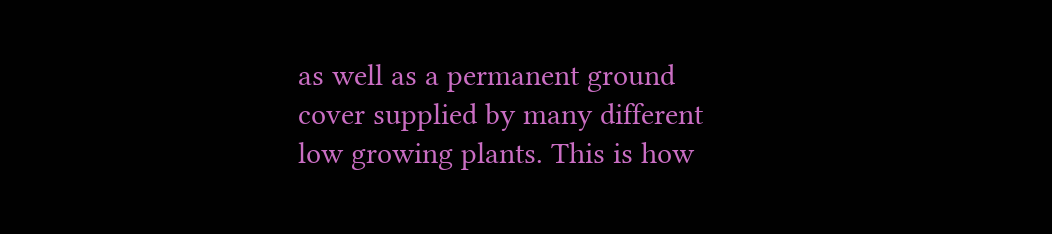as well as a permanent ground cover supplied by many different low growing plants. This is how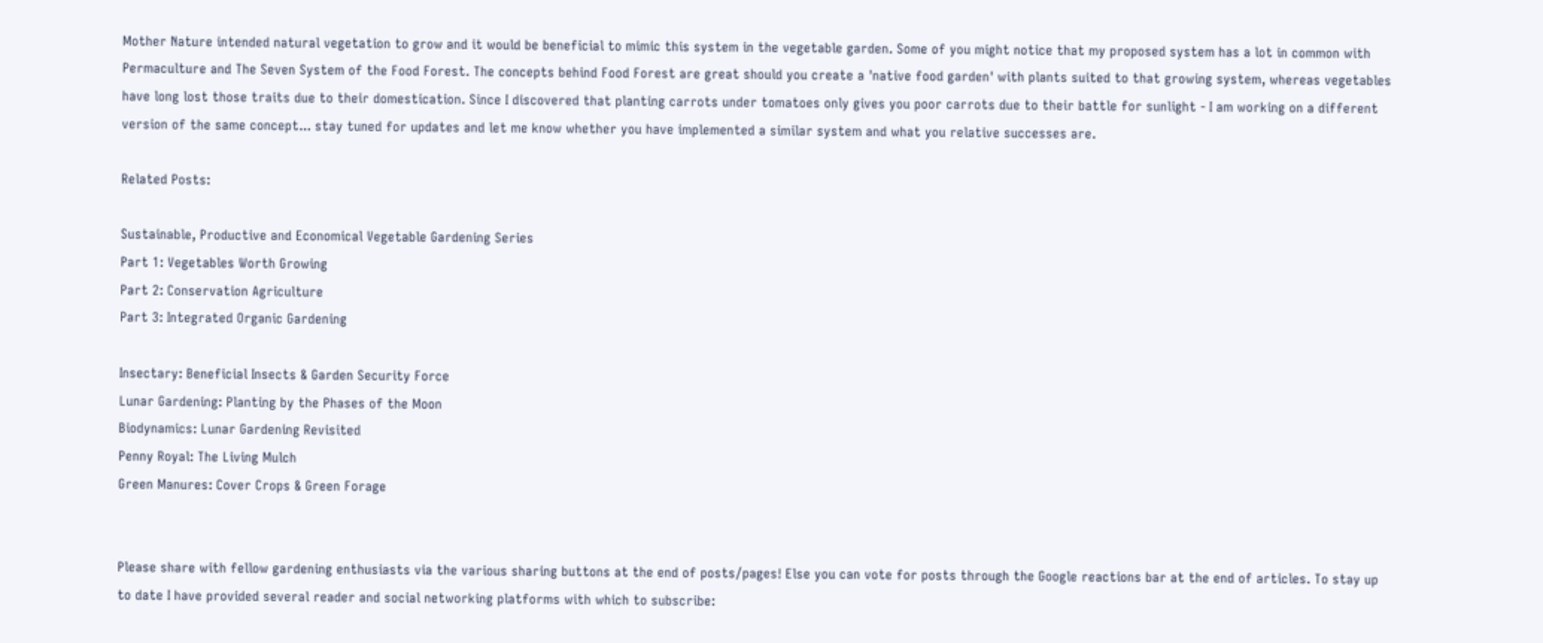Mother Nature intended natural vegetation to grow and it would be beneficial to mimic this system in the vegetable garden. Some of you might notice that my proposed system has a lot in common with Permaculture and The Seven System of the Food Forest. The concepts behind Food Forest are great should you create a 'native food garden' with plants suited to that growing system, whereas vegetables have long lost those traits due to their domestication. Since I discovered that planting carrots under tomatoes only gives you poor carrots due to their battle for sunlight - I am working on a different version of the same concept... stay tuned for updates and let me know whether you have implemented a similar system and what you relative successes are.

Related Posts:

Sustainable, Productive and Economical Vegetable Gardening Series
Part 1: Vegetables Worth Growing
Part 2: Conservation Agriculture
Part 3: Integrated Organic Gardening

Insectary: Beneficial Insects & Garden Security Force
Lunar Gardening: Planting by the Phases of the Moon
Biodynamics: Lunar Gardening Revisited
Penny Royal: The Living Mulch
Green Manures: Cover Crops & Green Forage


Please share with fellow gardening enthusiasts via the various sharing buttons at the end of posts/pages! Else you can vote for posts through the Google reactions bar at the end of articles. To stay up to date I have provided several reader and social networking platforms with which to subscribe: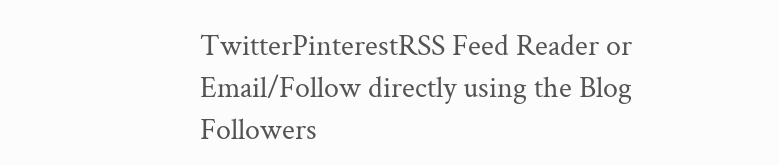TwitterPinterestRSS Feed Reader or Email/Follow directly using the Blog Followers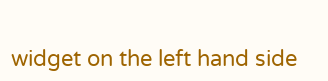widget on the left hand side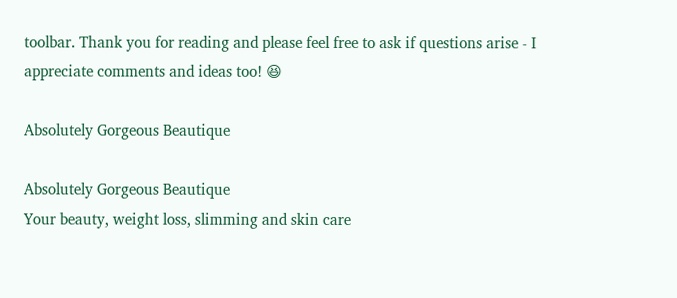toolbar. Thank you for reading and please feel free to ask if questions arise - I appreciate comments and ideas too! 😆

Absolutely Gorgeous Beautique

Absolutely Gorgeous Beautique
Your beauty, weight loss, slimming and skin care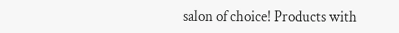salon of choice! Products with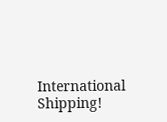International Shipping!